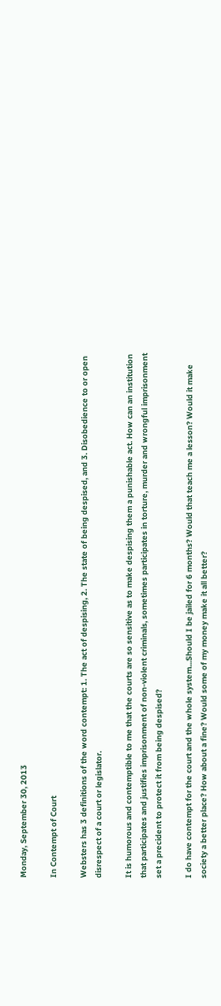Monday, September 30, 2013

In Contempt of Court

Websters has 3 definitions of the word contempt: 1. The act of despising, 2. The state of being despised, and 3. Disobedience to or open disrespect of a court or legislator.

It is humorous and contemptible to me that the courts are so sensitive as to make despising them a punishable act. How can an institution that participates and justifies imprisonment of non-violent criminals, sometimes participates in torture, murder and wrongful imprisonment set a precident to protect it from being despised?

I do have contempt for the court and the whole system...Should I be jailed for 6 months? Would that teach me a lesson? Would it make society a better place? How about a fine? Would some of my money make it all better?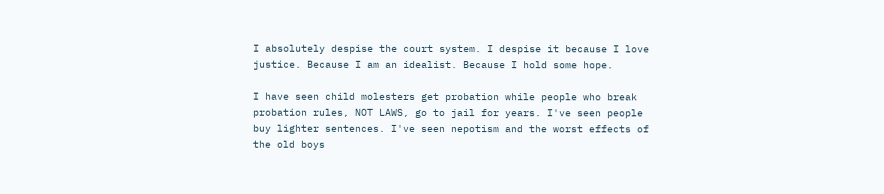I absolutely despise the court system. I despise it because I love justice. Because I am an idealist. Because I hold some hope.

I have seen child molesters get probation while people who break probation rules, NOT LAWS, go to jail for years. I've seen people buy lighter sentences. I've seen nepotism and the worst effects of the old boys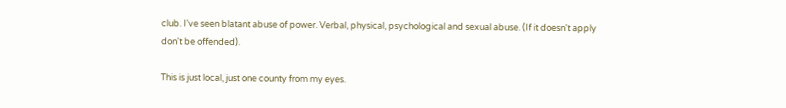club. I've seen blatant abuse of power. Verbal, physical, psychological and sexual abuse. (If it doesn't apply don't be offended).

This is just local, just one county from my eyes.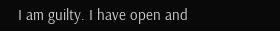I am guilty. I have open and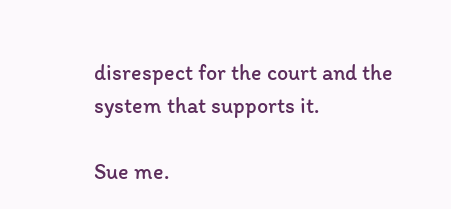disrespect for the court and the system that supports it.

Sue me.